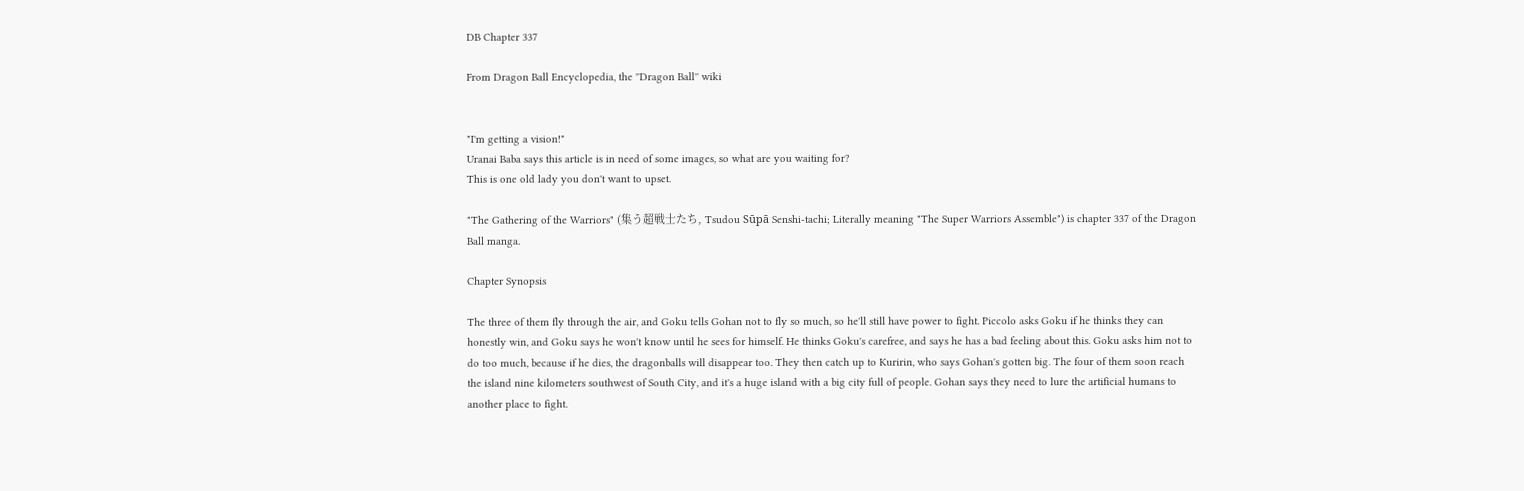DB Chapter 337

From Dragon Ball Encyclopedia, the ''Dragon Ball'' wiki


"I'm getting a vision!"
Uranai Baba says this article is in need of some images, so what are you waiting for?
This is one old lady you don't want to upset.

"The Gathering of the Warriors" (集う超戦士たち, Tsudou Sūpā Senshi-tachi; Literally meaning "The Super Warriors Assemble") is chapter 337 of the Dragon Ball manga.

Chapter Synopsis

The three of them fly through the air, and Goku tells Gohan not to fly so much, so he'll still have power to fight. Piccolo asks Goku if he thinks they can honestly win, and Goku says he won't know until he sees for himself. He thinks Goku's carefree, and says he has a bad feeling about this. Goku asks him not to do too much, because if he dies, the dragonballs will disappear too. They then catch up to Kuririn, who says Gohan's gotten big. The four of them soon reach the island nine kilometers southwest of South City, and it's a huge island with a big city full of people. Gohan says they need to lure the artificial humans to another place to fight.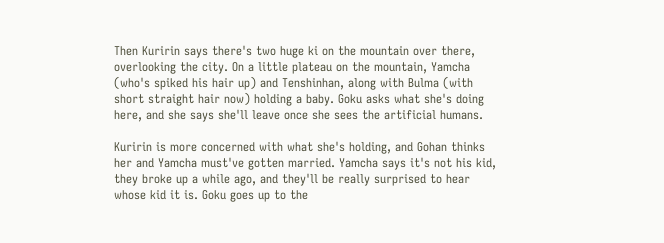Then Kuririn says there's two huge ki on the mountain over there, overlooking the city. On a little plateau on the mountain, Yamcha (who's spiked his hair up) and Tenshinhan, along with Bulma (with short straight hair now) holding a baby. Goku asks what she's doing here, and she says she'll leave once she sees the artificial humans.

Kuririn is more concerned with what she's holding, and Gohan thinks her and Yamcha must've gotten married. Yamcha says it's not his kid, they broke up a while ago, and they'll be really surprised to hear whose kid it is. Goku goes up to the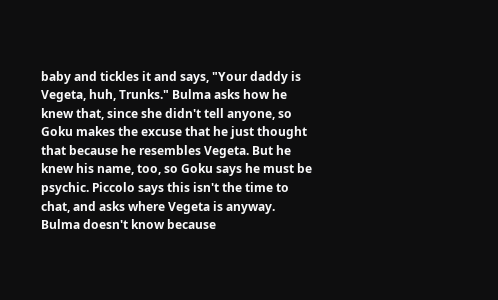baby and tickles it and says, "Your daddy is Vegeta, huh, Trunks." Bulma asks how he knew that, since she didn't tell anyone, so Goku makes the excuse that he just thought that because he resembles Vegeta. But he knew his name, too, so Goku says he must be psychic. Piccolo says this isn't the time to chat, and asks where Vegeta is anyway. Bulma doesn't know because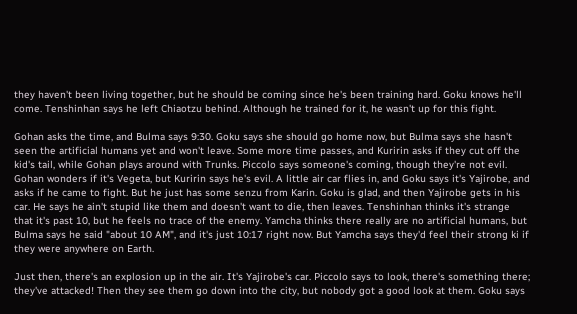they haven't been living together, but he should be coming since he's been training hard. Goku knows he'll come. Tenshinhan says he left Chiaotzu behind. Although he trained for it, he wasn't up for this fight.

Gohan asks the time, and Bulma says 9:30. Goku says she should go home now, but Bulma says she hasn't seen the artificial humans yet and won't leave. Some more time passes, and Kuririn asks if they cut off the kid's tail, while Gohan plays around with Trunks. Piccolo says someone's coming, though they're not evil. Gohan wonders if it's Vegeta, but Kuririn says he's evil. A little air car flies in, and Goku says it's Yajirobe, and asks if he came to fight. But he just has some senzu from Karin. Goku is glad, and then Yajirobe gets in his car. He says he ain't stupid like them and doesn't want to die, then leaves. Tenshinhan thinks it's strange that it's past 10, but he feels no trace of the enemy. Yamcha thinks there really are no artificial humans, but Bulma says he said "about 10 AM", and it's just 10:17 right now. But Yamcha says they'd feel their strong ki if they were anywhere on Earth.

Just then, there's an explosion up in the air. It's Yajirobe's car. Piccolo says to look, there's something there; they've attacked! Then they see them go down into the city, but nobody got a good look at them. Goku says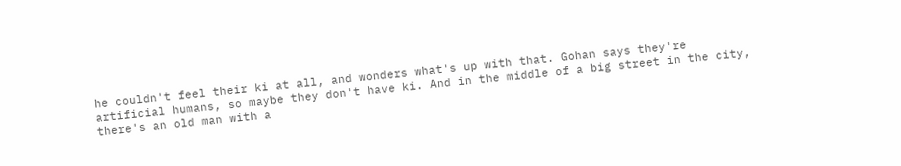he couldn't feel their ki at all, and wonders what's up with that. Gohan says they're artificial humans, so maybe they don't have ki. And in the middle of a big street in the city, there's an old man with a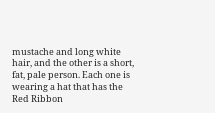mustache and long white hair, and the other is a short, fat, pale person. Each one is wearing a hat that has the Red Ribbon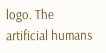logo. The artificial humans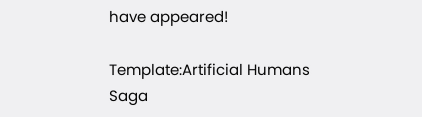have appeared!

Template:Artificial Humans Saga